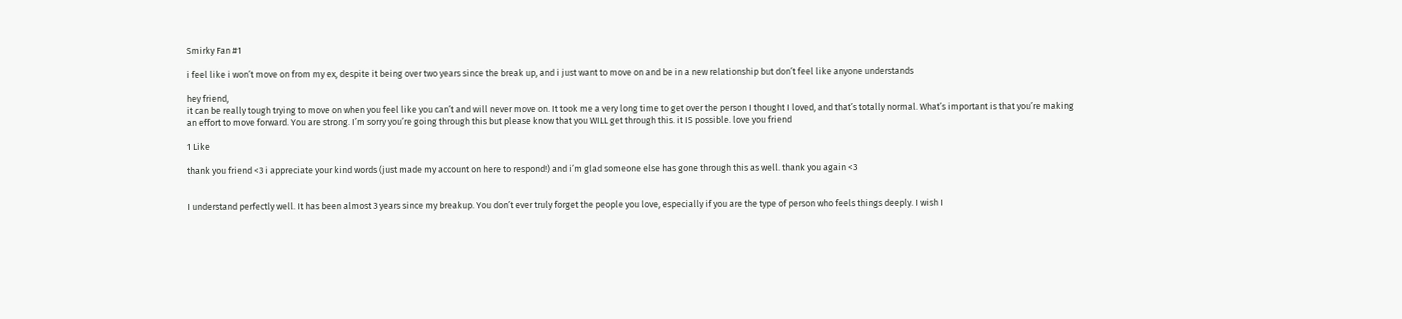Smirky Fan #1

i feel like i won’t move on from my ex, despite it being over two years since the break up, and i just want to move on and be in a new relationship but don’t feel like anyone understands

hey friend,
it can be really tough trying to move on when you feel like you can’t and will never move on. It took me a very long time to get over the person I thought I loved, and that’s totally normal. What’s important is that you’re making an effort to move forward. You are strong. I’m sorry you’re going through this but please know that you WILL get through this. it IS possible. love you friend

1 Like

thank you friend <3 i appreciate your kind words (just made my account on here to respond!) and i’m glad someone else has gone through this as well. thank you again <3


I understand perfectly well. It has been almost 3 years since my breakup. You don’t ever truly forget the people you love, especially if you are the type of person who feels things deeply. I wish I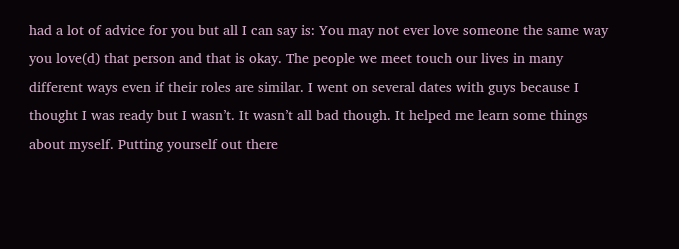had a lot of advice for you but all I can say is: You may not ever love someone the same way you love(d) that person and that is okay. The people we meet touch our lives in many different ways even if their roles are similar. I went on several dates with guys because I thought I was ready but I wasn’t. It wasn’t all bad though. It helped me learn some things about myself. Putting yourself out there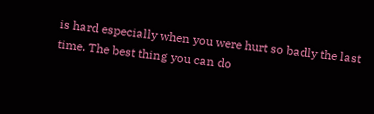is hard especially when you were hurt so badly the last time. The best thing you can do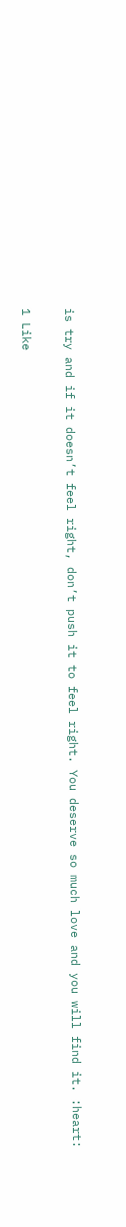is try and if it doesn’t feel right, don’t push it to feel right. You deserve so much love and you will find it. :heart:

1 Like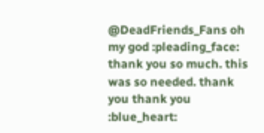@DeadFriends_Fans oh my god :pleading_face: thank you so much. this was so needed. thank you thank you :blue_heart: